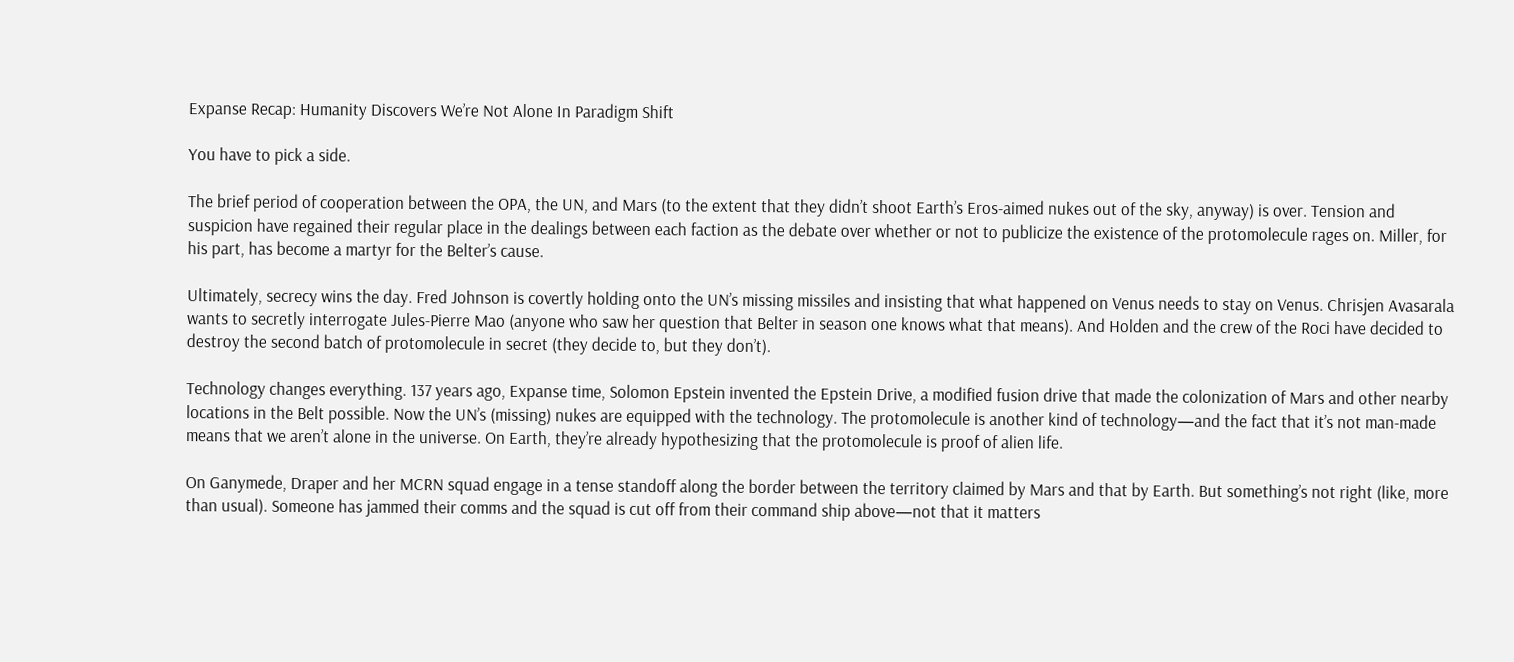Expanse Recap: Humanity Discovers We’re Not Alone In Paradigm Shift

You have to pick a side.

The brief period of cooperation between the OPA, the UN, and Mars (to the extent that they didn’t shoot Earth’s Eros-aimed nukes out of the sky, anyway) is over. Tension and suspicion have regained their regular place in the dealings between each faction as the debate over whether or not to publicize the existence of the protomolecule rages on. Miller, for his part, has become a martyr for the Belter’s cause.

Ultimately, secrecy wins the day. Fred Johnson is covertly holding onto the UN’s missing missiles and insisting that what happened on Venus needs to stay on Venus. Chrisjen Avasarala wants to secretly interrogate Jules-Pierre Mao (anyone who saw her question that Belter in season one knows what that means). And Holden and the crew of the Roci have decided to destroy the second batch of protomolecule in secret (they decide to, but they don’t).

Technology changes everything. 137 years ago, Expanse time, Solomon Epstein invented the Epstein Drive, a modified fusion drive that made the colonization of Mars and other nearby locations in the Belt possible. Now the UN’s (missing) nukes are equipped with the technology. The protomolecule is another kind of technology—and the fact that it’s not man-made means that we aren’t alone in the universe. On Earth, they’re already hypothesizing that the protomolecule is proof of alien life.

On Ganymede, Draper and her MCRN squad engage in a tense standoff along the border between the territory claimed by Mars and that by Earth. But something’s not right (like, more than usual). Someone has jammed their comms and the squad is cut off from their command ship above—not that it matters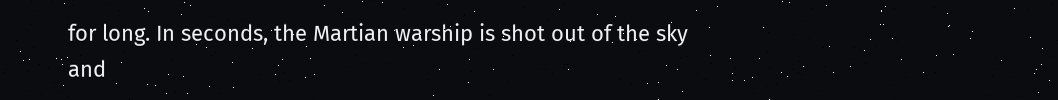for long. In seconds, the Martian warship is shot out of the sky and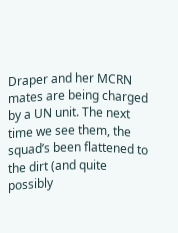Draper and her MCRN mates are being charged by a UN unit. The next time we see them, the squad’s been flattened to the dirt (and quite possibly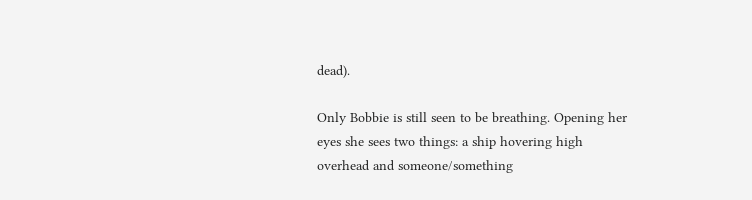dead).

Only Bobbie is still seen to be breathing. Opening her eyes she sees two things: a ship hovering high overhead and someone/something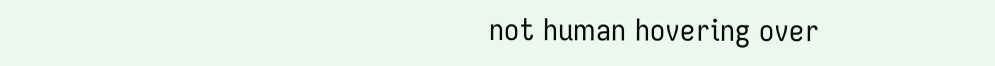not human hovering over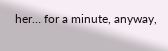her… for a minute, anyway,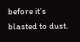before it’s blasted to dust.